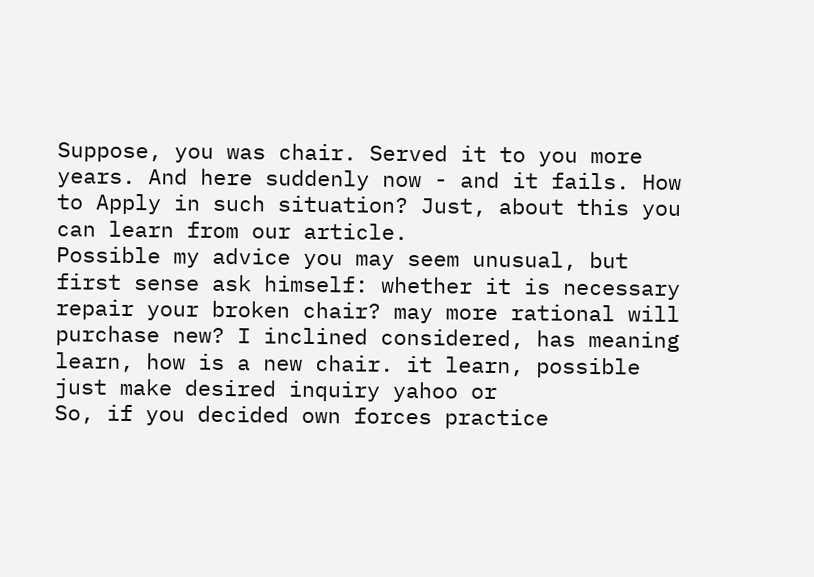Suppose, you was chair. Served it to you more years. And here suddenly now - and it fails. How to Apply in such situation? Just, about this you can learn from our article.
Possible my advice you may seem unusual, but first sense ask himself: whether it is necessary repair your broken chair? may more rational will purchase new? I inclined considered, has meaning learn, how is a new chair. it learn, possible just make desired inquiry yahoo or
So, if you decided own forces practice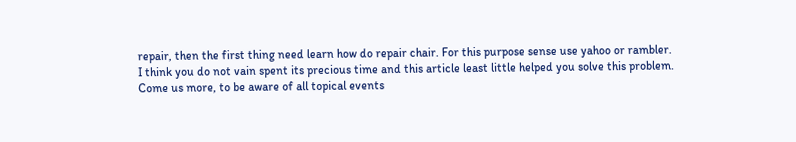repair, then the first thing need learn how do repair chair. For this purpose sense use yahoo or rambler.
I think you do not vain spent its precious time and this article least little helped you solve this problem.
Come us more, to be aware of all topical events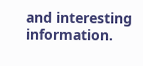and interesting information.